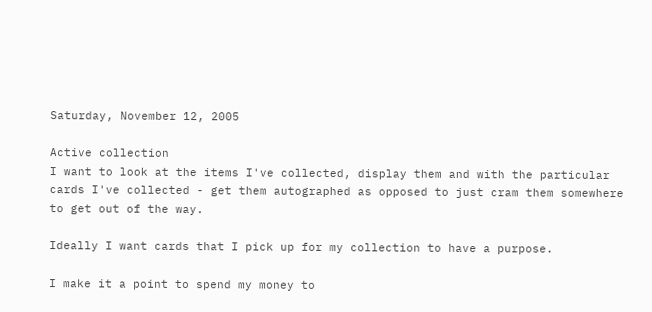Saturday, November 12, 2005

Active collection
I want to look at the items I've collected, display them and with the particular cards I've collected - get them autographed as opposed to just cram them somewhere to get out of the way.

Ideally I want cards that I pick up for my collection to have a purpose.

I make it a point to spend my money to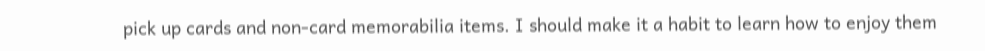pick up cards and non-card memorabilia items. I should make it a habit to learn how to enjoy them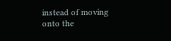instead of moving onto the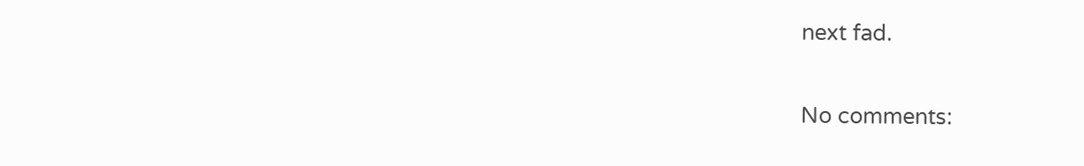next fad.

No comments: